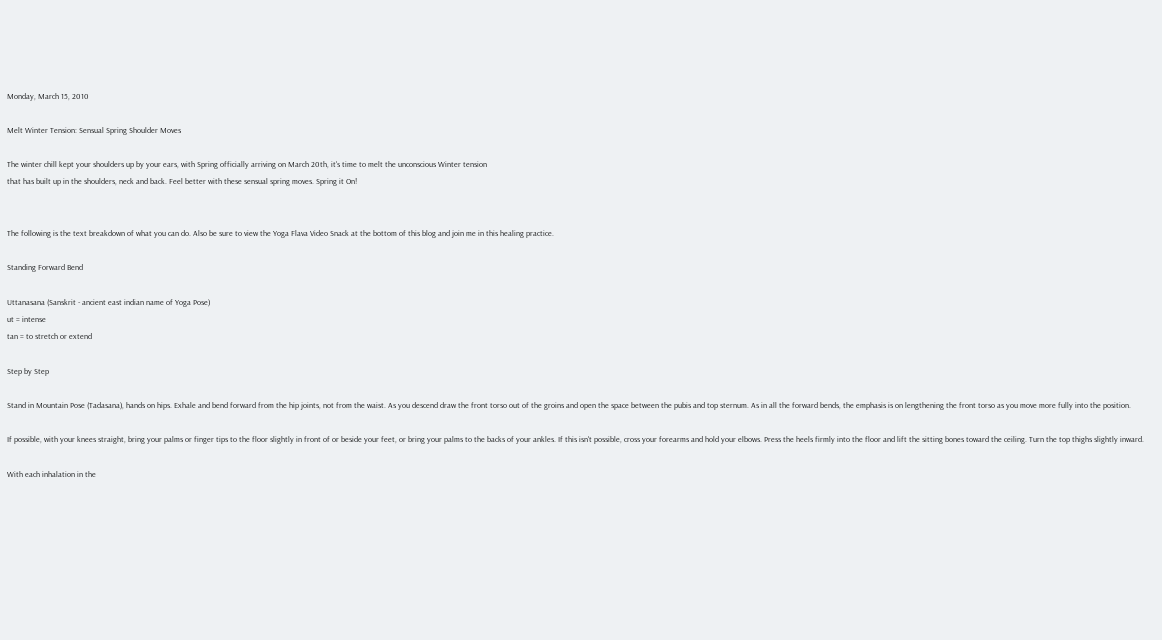Monday, March 15, 2010

Melt Winter Tension: Sensual Spring Shoulder Moves

The winter chill kept your shoulders up by your ears, with Spring officially arriving on March 20th, it's time to melt the unconscious Winter tension
that has built up in the shoulders, neck and back. Feel better with these sensual spring moves. Spring it On!


The following is the text breakdown of what you can do. Also be sure to view the Yoga Flava Video Snack at the bottom of this blog and join me in this healing practice.

Standing Forward Bend

Uttanasana (Sanskrit - ancient east indian name of Yoga Pose)
ut = intense
tan = to stretch or extend

Step by Step

Stand in Mountain Pose (Tadasana), hands on hips. Exhale and bend forward from the hip joints, not from the waist. As you descend draw the front torso out of the groins and open the space between the pubis and top sternum. As in all the forward bends, the emphasis is on lengthening the front torso as you move more fully into the position.

If possible, with your knees straight, bring your palms or finger tips to the floor slightly in front of or beside your feet, or bring your palms to the backs of your ankles. If this isn't possible, cross your forearms and hold your elbows. Press the heels firmly into the floor and lift the sitting bones toward the ceiling. Turn the top thighs slightly inward.

With each inhalation in the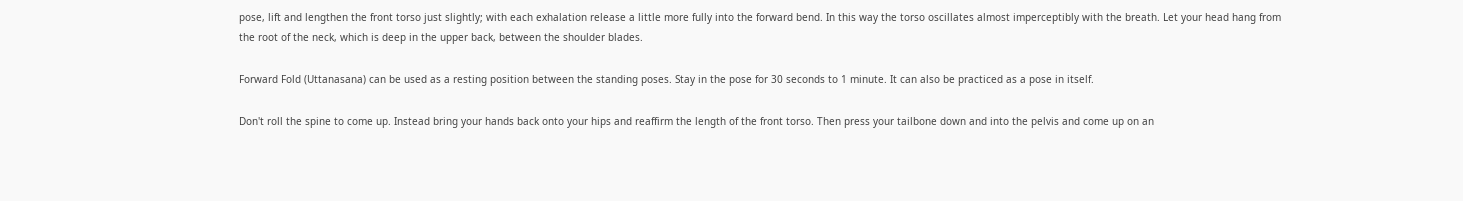pose, lift and lengthen the front torso just slightly; with each exhalation release a little more fully into the forward bend. In this way the torso oscillates almost imperceptibly with the breath. Let your head hang from the root of the neck, which is deep in the upper back, between the shoulder blades.

Forward Fold (Uttanasana) can be used as a resting position between the standing poses. Stay in the pose for 30 seconds to 1 minute. It can also be practiced as a pose in itself.

Don't roll the spine to come up. Instead bring your hands back onto your hips and reaffirm the length of the front torso. Then press your tailbone down and into the pelvis and come up on an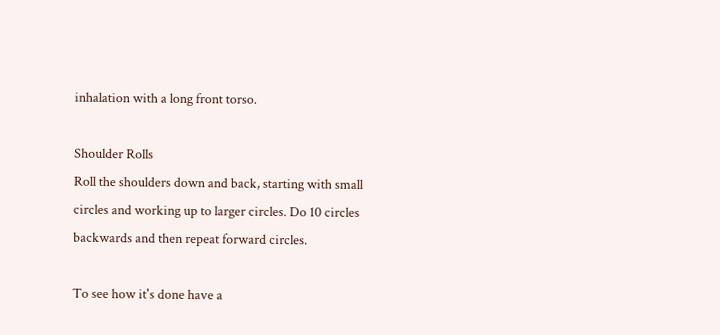inhalation with a long front torso.

Shoulder Rolls
Roll the shoulders down and back, starting with small circles and working up to larger circles. Do 10 circles backwards and then repeat forward circles.

To see how it's done have a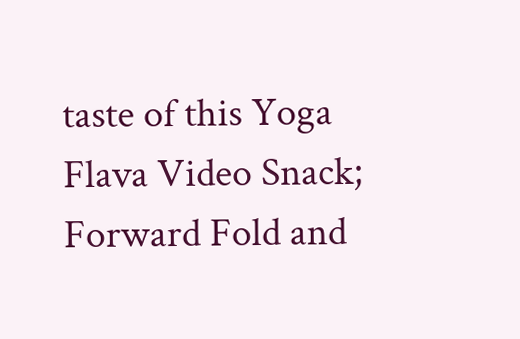taste of this Yoga Flava Video Snack; Forward Fold and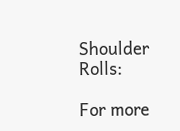Shoulder Rolls:

For more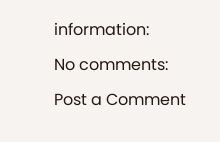information:

No comments:

Post a Comment